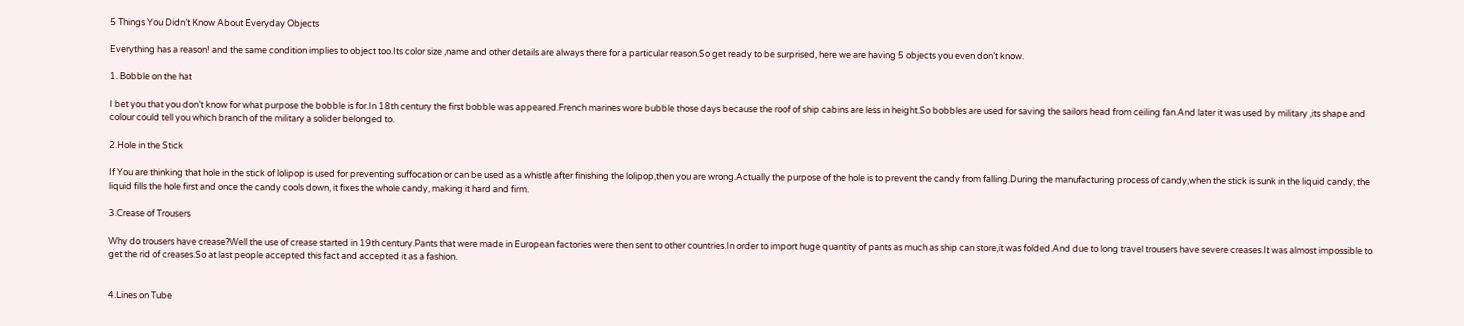5 Things You Didn’t Know About Everyday Objects

Everything has a reason! and the same condition implies to object too.Its color size ,name and other details are always there for a particular reason.So get ready to be surprised, here we are having 5 objects you even don’t know.

1. Bobble on the hat

I bet you that you don’t know for what purpose the bobble is for.In 18th century the first bobble was appeared.French marines wore bubble those days because the roof of ship cabins are less in height.So bobbles are used for saving the sailors head from ceiling fan.And later it was used by military ,its shape and colour could tell you which branch of the military a solider belonged to.

2.Hole in the Stick

If You are thinking that hole in the stick of lolipop is used for preventing suffocation or can be used as a whistle after finishing the lolipop,then you are wrong.Actually the purpose of the hole is to prevent the candy from falling.During the manufacturing process of candy,when the stick is sunk in the liquid candy, the liquid fills the hole first and once the candy cools down, it fixes the whole candy, making it hard and firm.

3.Crease of Trousers

Why do trousers have crease?Well the use of crease started in 19th century.Pants that were made in European factories were then sent to other countries.In order to import huge quantity of pants as much as ship can store,it was folded.And due to long travel trousers have severe creases.It was almost impossible to get the rid of creases.So at last people accepted this fact and accepted it as a fashion.


4.Lines on Tube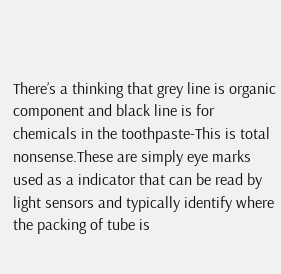There’s a thinking that grey line is organic component and black line is for chemicals in the toothpaste-This is total nonsense.These are simply eye marks used as a indicator that can be read by light sensors and typically identify where the packing of tube is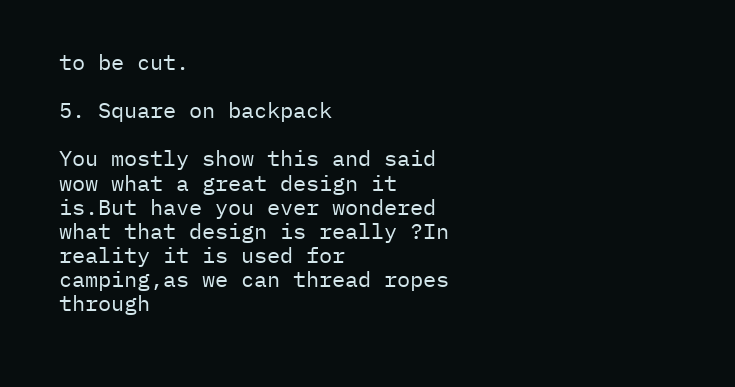to be cut.

5. Square on backpack

You mostly show this and said wow what a great design it is.But have you ever wondered what that design is really ?In reality it is used for camping,as we can thread ropes through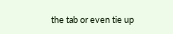the tab or even tie up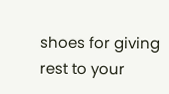shoes for giving rest to your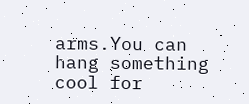arms.You can hang something cool for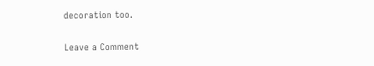decoration too.

Leave a Comment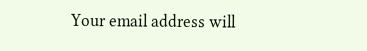Your email address will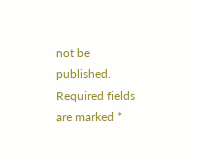not be published. Required fields are marked *